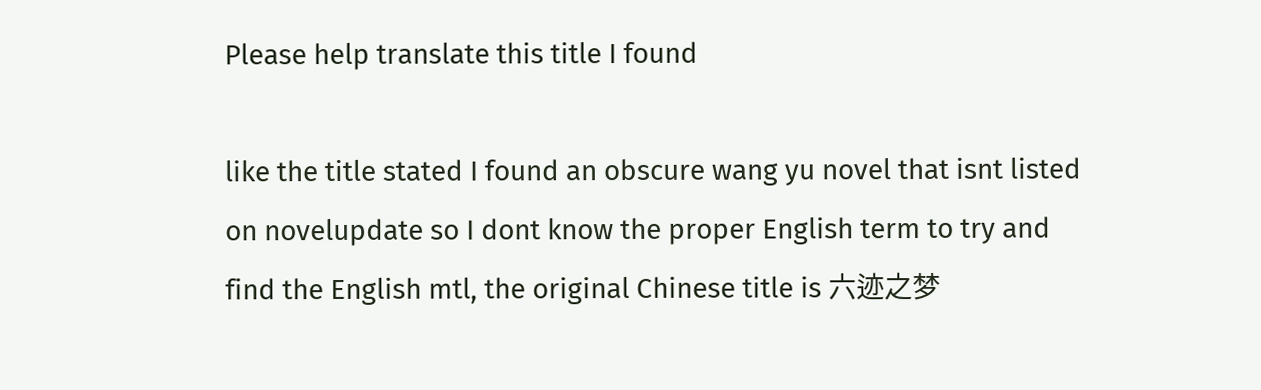Please help translate this title I found

like the title stated I found an obscure wang yu novel that isnt listed on novelupdate so I dont know the proper English term to try and find the English mtl, the original Chinese title is 六迹之梦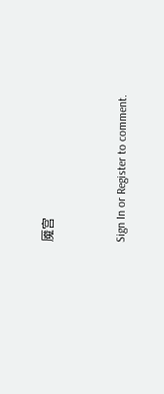魇宫


Sign In or Register to comment.